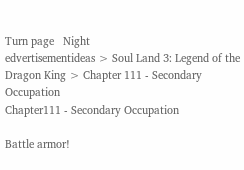Turn page   Night
edvertisementideas > Soul Land 3: Legend of the Dragon King > Chapter 111 - Secondary Occupation
Chapter111 - Secondary Occupation

Battle armor!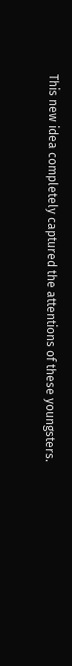This new idea completely captured the attentions of these youngsters.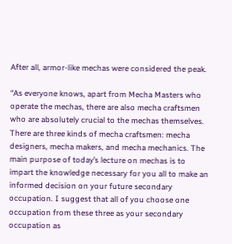After all, armor-like mechas were considered the peak.

“As everyone knows, apart from Mecha Masters who operate the mechas, there are also mecha craftsmen who are absolutely crucial to the mechas themselves. There are three kinds of mecha craftsmen: mecha designers, mecha makers, and mecha mechanics. The main purpose of today’s lecture on mechas is to impart the knowledge necessary for you all to make an informed decision on your future secondary occupation. I suggest that all of you choose one occupation from these three as your secondary occupation as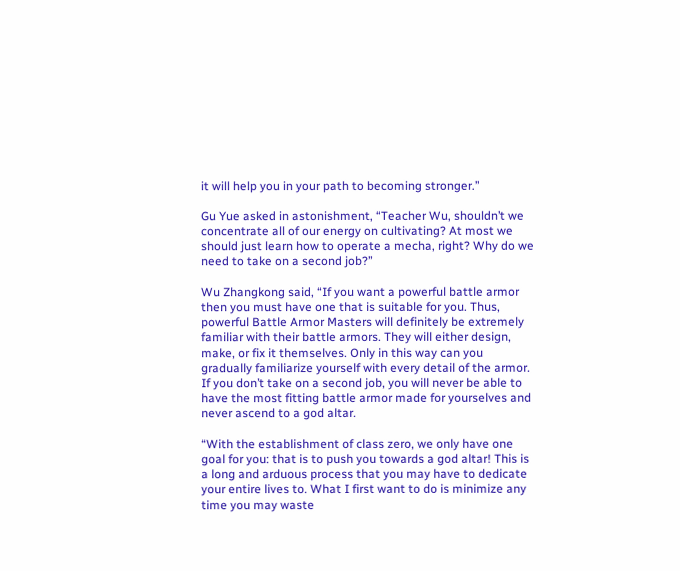it will help you in your path to becoming stronger.”

Gu Yue asked in astonishment, “Teacher Wu, shouldn’t we concentrate all of our energy on cultivating? At most we should just learn how to operate a mecha, right? Why do we need to take on a second job?”

Wu Zhangkong said, “If you want a powerful battle armor then you must have one that is suitable for you. Thus, powerful Battle Armor Masters will definitely be extremely familiar with their battle armors. They will either design, make, or fix it themselves. Only in this way can you gradually familiarize yourself with every detail of the armor. If you don’t take on a second job, you will never be able to have the most fitting battle armor made for yourselves and never ascend to a god altar.

“With the establishment of class zero, we only have one goal for you: that is to push you towards a god altar! This is a long and arduous process that you may have to dedicate your entire lives to. What I first want to do is minimize any time you may waste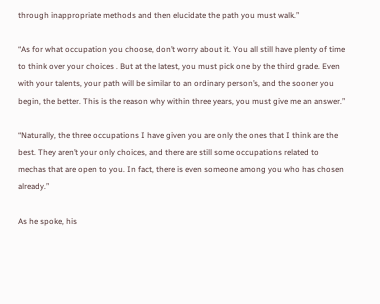through inappropriate methods and then elucidate the path you must walk.”

“As for what occupation you choose, don’t worry about it. You all still have plenty of time to think over your choices . But at the latest, you must pick one by the third grade. Even with your talents, your path will be similar to an ordinary person’s, and the sooner you begin, the better. This is the reason why within three years, you must give me an answer.”

“Naturally, the three occupations I have given you are only the ones that I think are the best. They aren’t your only choices, and there are still some occupations related to mechas that are open to you. In fact, there is even someone among you who has chosen already.”

As he spoke, his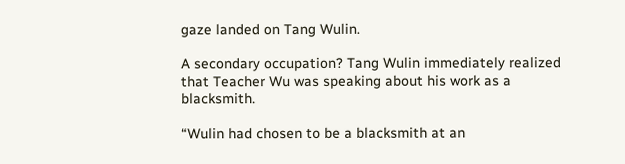gaze landed on Tang Wulin.

A secondary occupation? Tang Wulin immediately realized that Teacher Wu was speaking about his work as a blacksmith.

“Wulin had chosen to be a blacksmith at an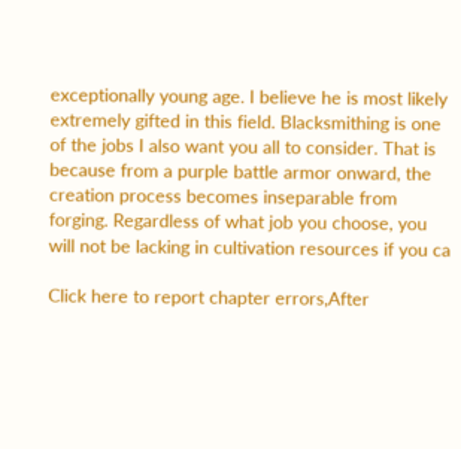exceptionally young age. I believe he is most likely extremely gifted in this field. Blacksmithing is one of the jobs I also want you all to consider. That is because from a purple battle armor onward, the creation process becomes inseparable from forging. Regardless of what job you choose, you will not be lacking in cultivation resources if you ca

Click here to report chapter errors,After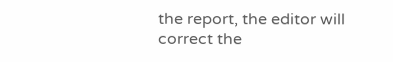the report, the editor will correct the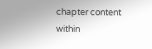chapter content within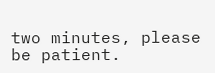two minutes, please be patient.